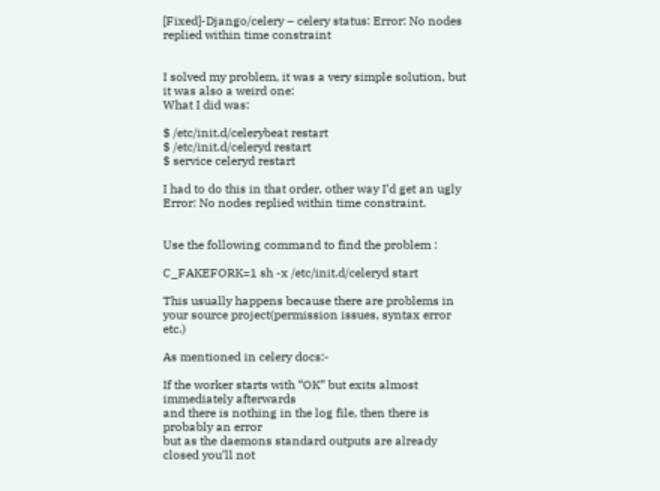[Fixed]-Django/celery – celery status: Error: No nodes replied within time constraint


I solved my problem, it was a very simple solution, but it was also a weird one:
What I did was:

$ /etc/init.d/celerybeat restart
$ /etc/init.d/celeryd restart
$ service celeryd restart

I had to do this in that order, other way I’d get an ugly Error: No nodes replied within time constraint.


Use the following command to find the problem :

C_FAKEFORK=1 sh -x /etc/init.d/celeryd start

This usually happens because there are problems in your source project(permission issues, syntax error etc.)

As mentioned in celery docs:-

If the worker starts with “OK” but exits almost immediately afterwards
and there is nothing in the log file, then there is probably an error
but as the daemons standard outputs are already closed you’ll not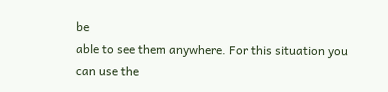be
able to see them anywhere. For this situation you can use the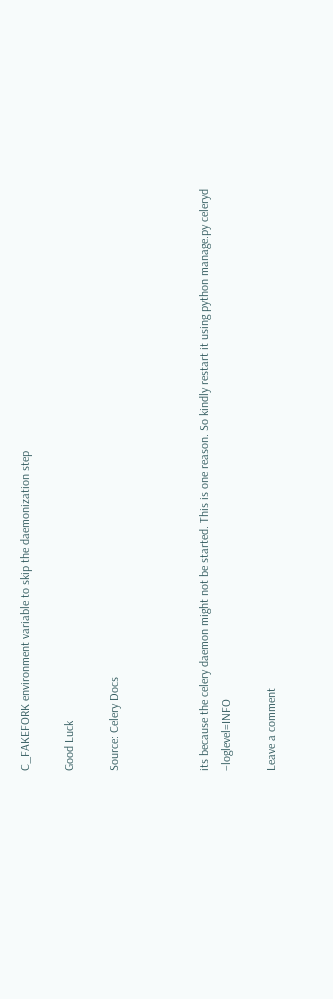C_FAKEFORK environment variable to skip the daemonization step

Good Luck

Source: Celery Docs



its because the celery daemon might not be started. This is one reason. So kindly restart it using python manage.py celeryd –loglevel=INFO

Leave a comment